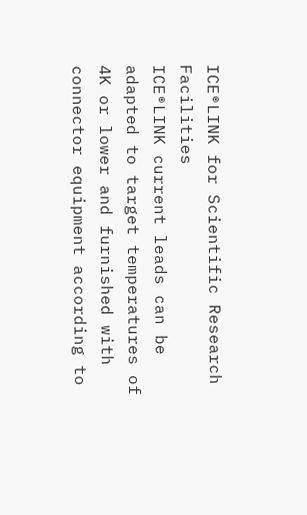ICE®LINK for Scientific Research Facilities
ICE®LINK current leads can be adapted to target temperatures of 4K or lower and furnished with connector equipment according to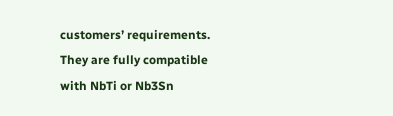customers’ requirements. They are fully compatible with NbTi or Nb3Sn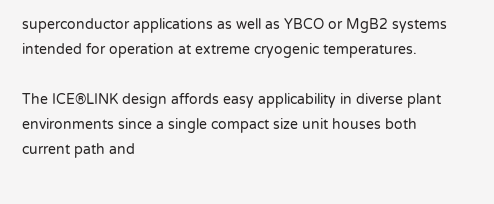superconductor applications as well as YBCO or MgB2 systems intended for operation at extreme cryogenic temperatures.

The ICE®LINK design affords easy applicability in diverse plant environments since a single compact size unit houses both current path and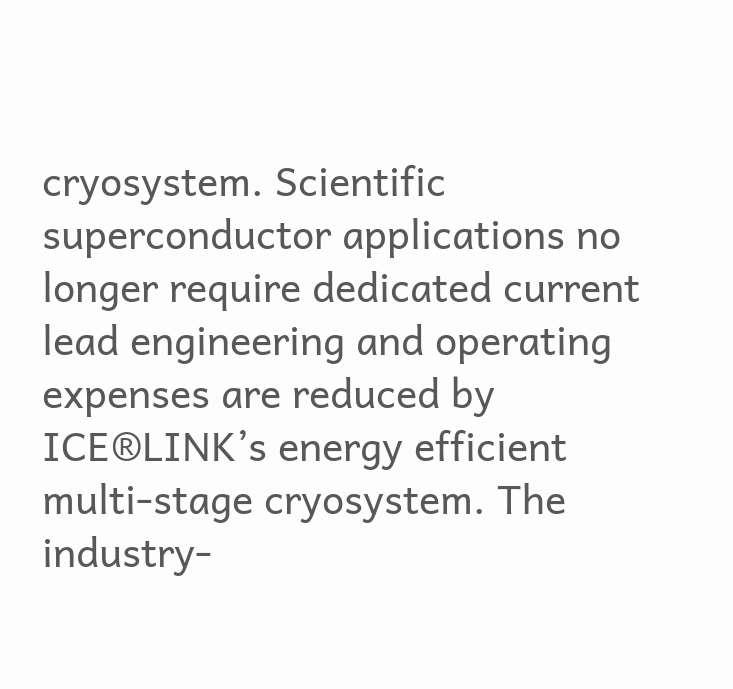cryosystem. Scientific superconductor applications no longer require dedicated current lead engineering and operating expenses are reduced by ICE®LINK’s energy efficient multi-stage cryosystem. The industry-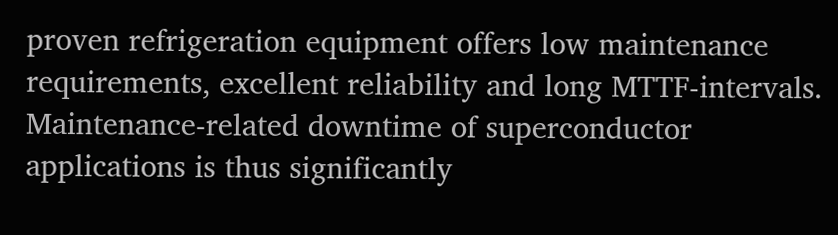proven refrigeration equipment offers low maintenance requirements, excellent reliability and long MTTF-intervals. Maintenance-related downtime of superconductor applications is thus significantly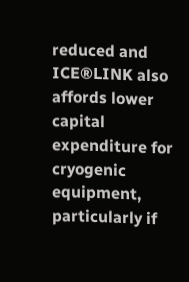reduced and ICE®LINK also affords lower capital expenditure for cryogenic equipment, particularly if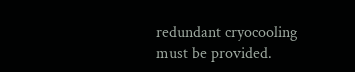redundant cryocooling must be provided.